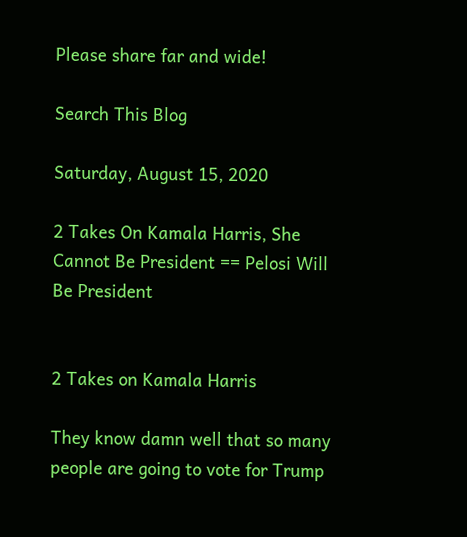Please share far and wide!

Search This Blog

Saturday, August 15, 2020

2 Takes On Kamala Harris, She Cannot Be President == Pelosi Will Be President


2 Takes on Kamala Harris

They know damn well that so many people are going to vote for Trump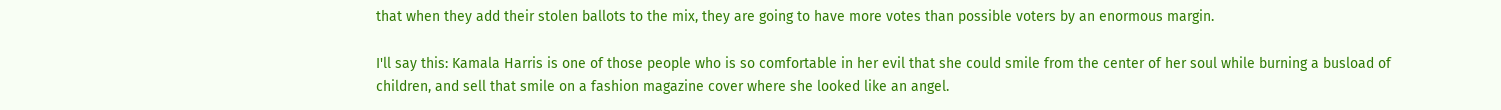that when they add their stolen ballots to the mix, they are going to have more votes than possible voters by an enormous margin.

I'll say this: Kamala Harris is one of those people who is so comfortable in her evil that she could smile from the center of her soul while burning a busload of children, and sell that smile on a fashion magazine cover where she looked like an angel.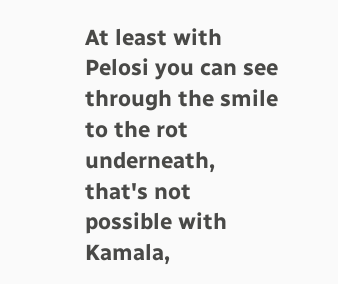At least with Pelosi you can see through the smile to the rot underneath, that's not possible with Kamala,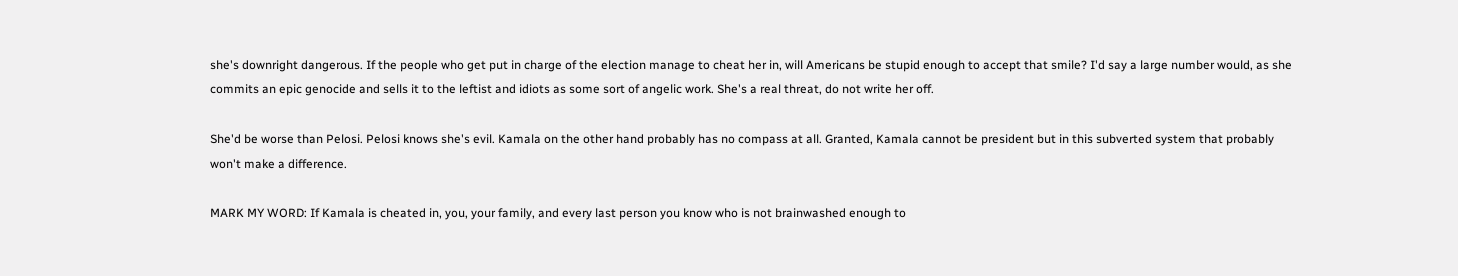she's downright dangerous. If the people who get put in charge of the election manage to cheat her in, will Americans be stupid enough to accept that smile? I'd say a large number would, as she commits an epic genocide and sells it to the leftist and idiots as some sort of angelic work. She's a real threat, do not write her off.

She'd be worse than Pelosi. Pelosi knows she's evil. Kamala on the other hand probably has no compass at all. Granted, Kamala cannot be president but in this subverted system that probably won't make a difference.

MARK MY WORD: If Kamala is cheated in, you, your family, and every last person you know who is not brainwashed enough to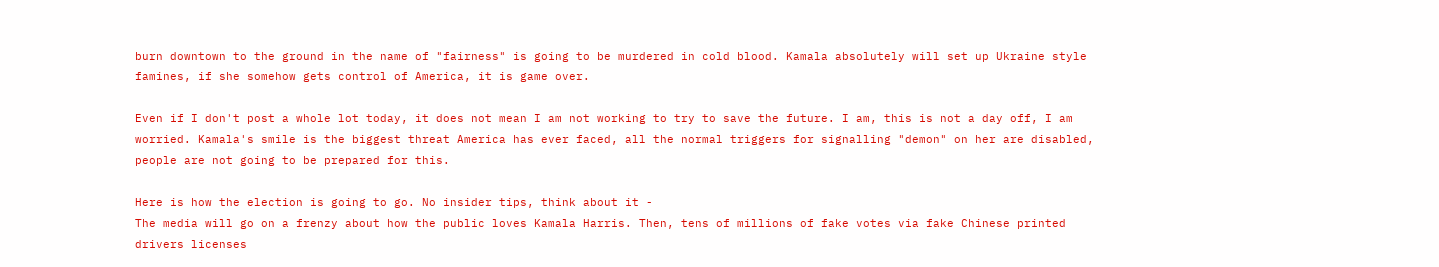burn downtown to the ground in the name of "fairness" is going to be murdered in cold blood. Kamala absolutely will set up Ukraine style famines, if she somehow gets control of America, it is game over.

Even if I don't post a whole lot today, it does not mean I am not working to try to save the future. I am, this is not a day off, I am worried. Kamala's smile is the biggest threat America has ever faced, all the normal triggers for signalling "demon" on her are disabled, people are not going to be prepared for this.

Here is how the election is going to go. No insider tips, think about it -
The media will go on a frenzy about how the public loves Kamala Harris. Then, tens of millions of fake votes via fake Chinese printed drivers licenses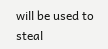will be used to steal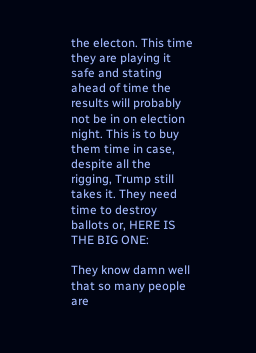the electon. This time they are playing it safe and stating ahead of time the results will probably not be in on election night. This is to buy them time in case, despite all the rigging, Trump still takes it. They need time to destroy ballots or, HERE IS THE BIG ONE:

They know damn well that so many people are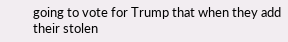going to vote for Trump that when they add their stolen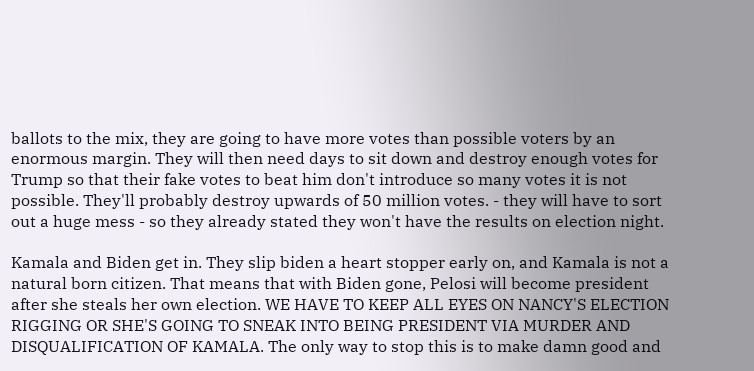ballots to the mix, they are going to have more votes than possible voters by an enormous margin. They will then need days to sit down and destroy enough votes for Trump so that their fake votes to beat him don't introduce so many votes it is not possible. They'll probably destroy upwards of 50 million votes. - they will have to sort out a huge mess - so they already stated they won't have the results on election night.

Kamala and Biden get in. They slip biden a heart stopper early on, and Kamala is not a natural born citizen. That means that with Biden gone, Pelosi will become president after she steals her own election. WE HAVE TO KEEP ALL EYES ON NANCY'S ELECTION RIGGING OR SHE'S GOING TO SNEAK INTO BEING PRESIDENT VIA MURDER AND DISQUALIFICATION OF KAMALA. The only way to stop this is to make damn good and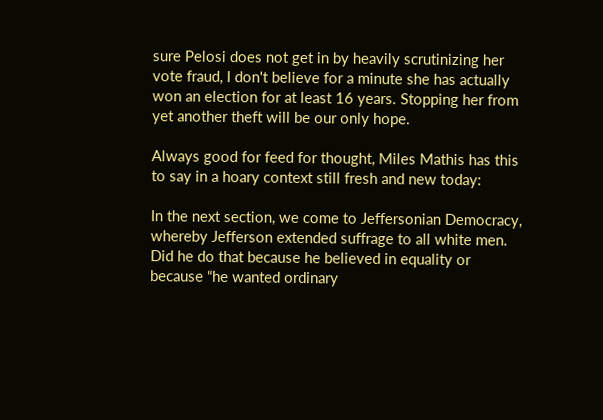sure Pelosi does not get in by heavily scrutinizing her vote fraud, I don't believe for a minute she has actually won an election for at least 16 years. Stopping her from yet another theft will be our only hope.

Always good for feed for thought, Miles Mathis has this to say in a hoary context still fresh and new today:

In the next section, we come to Jeffersonian Democracy, whereby Jefferson extended suffrage to all white men. Did he do that because he believed in equality or because “he wanted ordinary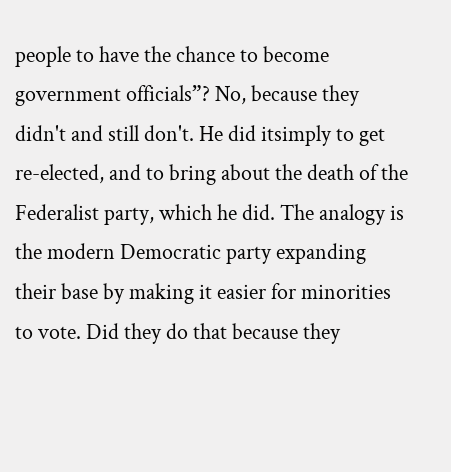people to have the chance to become government officials”? No, because they didn't and still don't. He did itsimply to get re-elected, and to bring about the death of the Federalist party, which he did. The analogy is the modern Democratic party expanding their base by making it easier for minorities to vote. Did they do that because they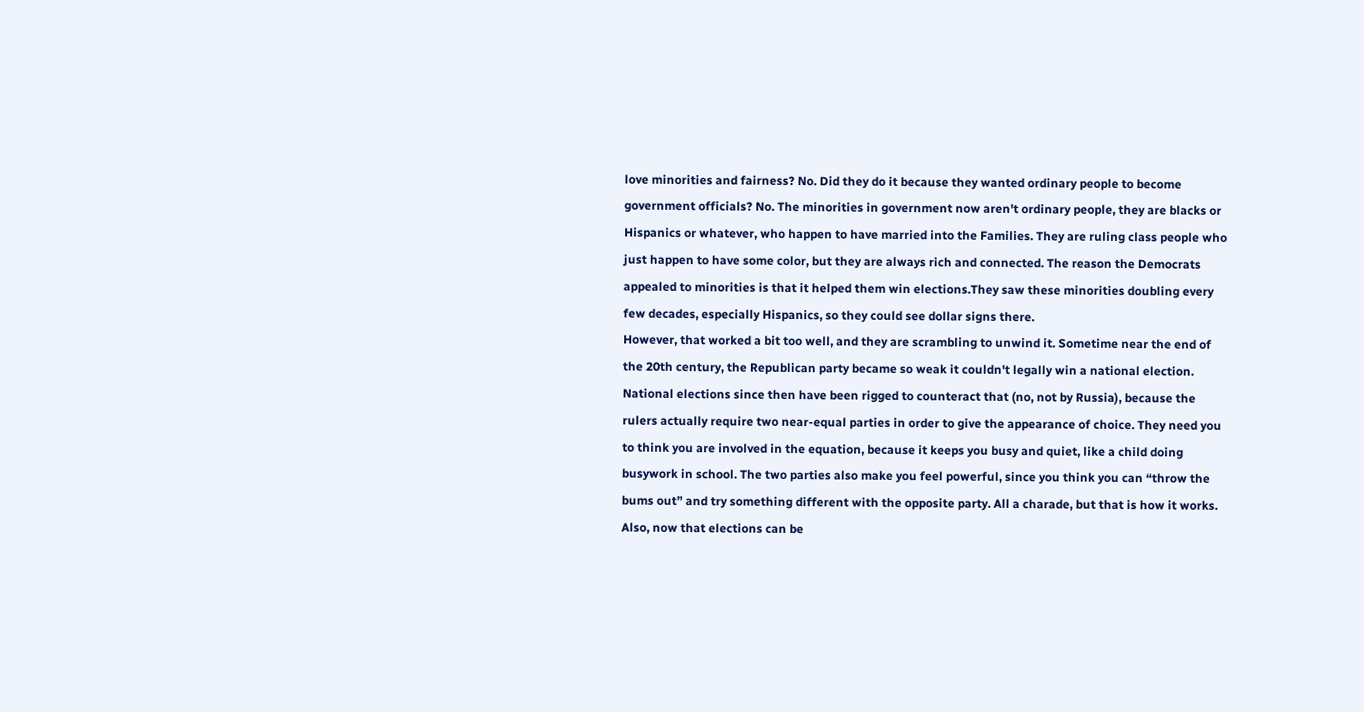love minorities and fairness? No. Did they do it because they wanted ordinary people to become government officials? No. The minorities in government now aren't ordinary people, they are blacks or Hispanics or whatever, who happen to have married into the Families. They are ruling class people who just happen to have some color, but they are always rich and connected. The reason the Democrats appealed to minorities is that it helped them win elections.They saw these minorities doubling every few decades, especially Hispanics, so they could see dollar signs there.
However, that worked a bit too well, and they are scrambling to unwind it. Sometime near the end of the 20th century, the Republican party became so weak it couldn't legally win a national election.  National elections since then have been rigged to counteract that (no, not by Russia), because the rulers actually require two near-equal parties in order to give the appearance of choice. They need you to think you are involved in the equation, because it keeps you busy and quiet, like a child doing busywork in school. The two parties also make you feel powerful, since you think you can “throw the bums out” and try something different with the opposite party. All a charade, but that is how it works.
Also, now that elections can be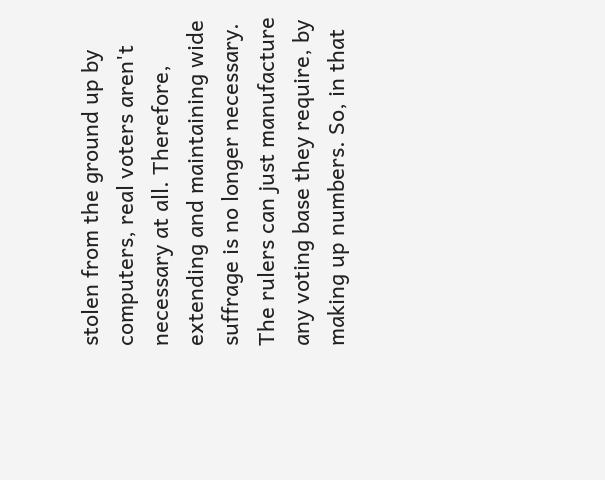stolen from the ground up by computers, real voters aren't necessary at all. Therefore, extending and maintaining wide suffrage is no longer necessary. The rulers can just manufacture any voting base they require, by making up numbers. So, in that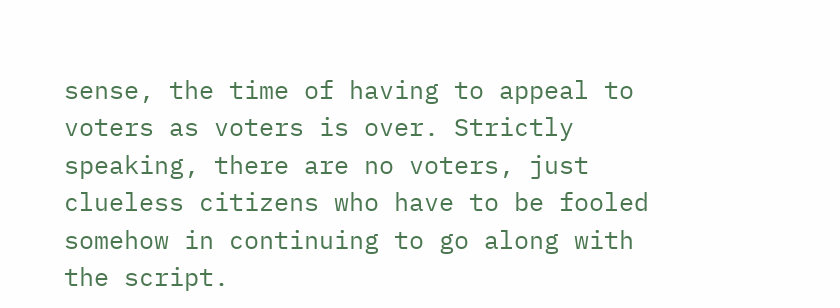sense, the time of having to appeal to voters as voters is over. Strictly speaking, there are no voters, just clueless citizens who have to be fooled somehow in continuing to go along with the script.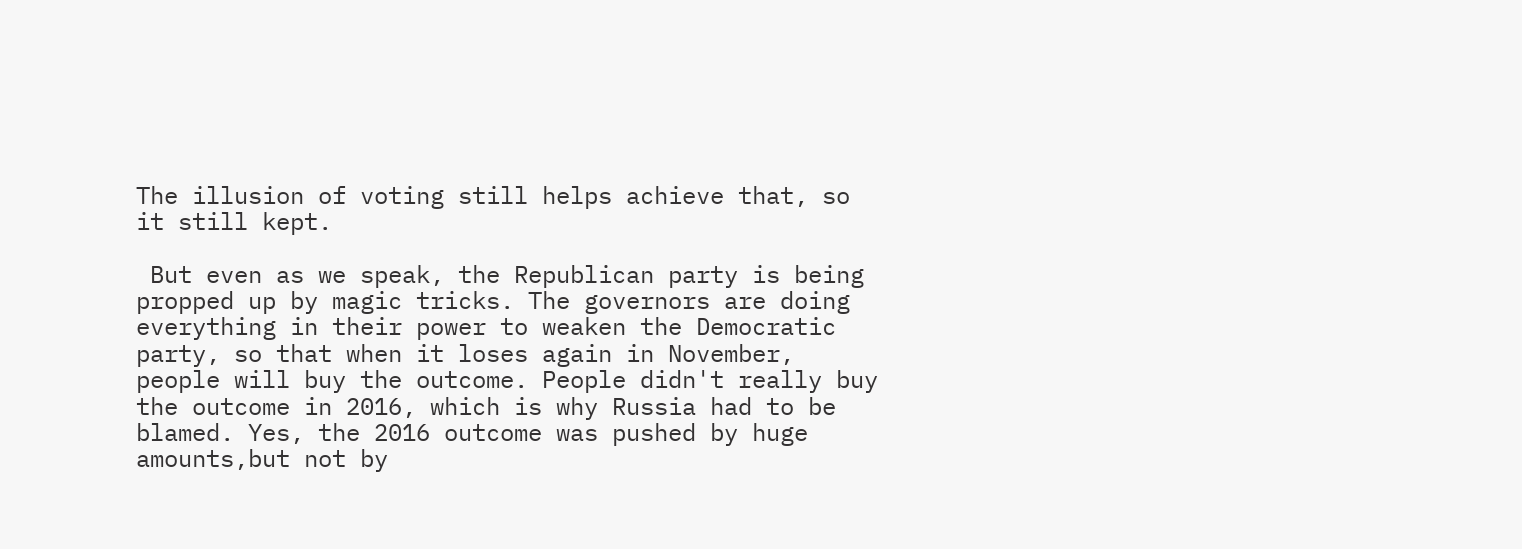The illusion of voting still helps achieve that, so it still kept.

 But even as we speak, the Republican party is being propped up by magic tricks. The governors are doing everything in their power to weaken the Democratic party, so that when it loses again in November, people will buy the outcome. People didn't really buy the outcome in 2016, which is why Russia had to be blamed. Yes, the 2016 outcome was pushed by huge amounts,but not by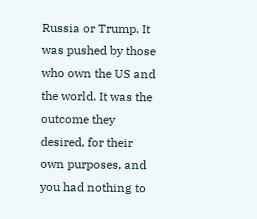Russia or Trump. It was pushed by those who own the US and the world. It was the outcome they desired, for their own purposes, and you had nothing to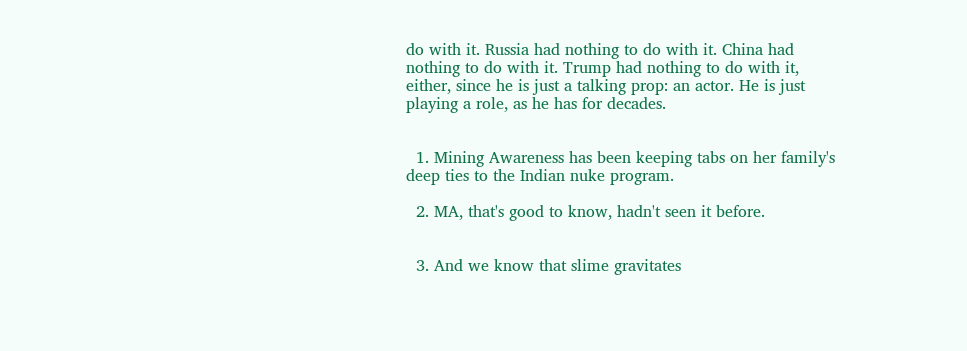do with it. Russia had nothing to do with it. China had nothing to do with it. Trump had nothing to do with it, either, since he is just a talking prop: an actor. He is just playing a role, as he has for decades.


  1. Mining Awareness has been keeping tabs on her family's deep ties to the Indian nuke program.

  2. MA, that's good to know, hadn't seen it before.


  3. And we know that slime gravitates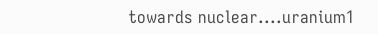towards nuclear....uranium1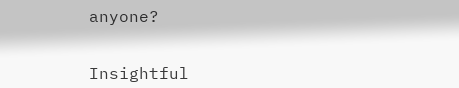anyone?


Insightful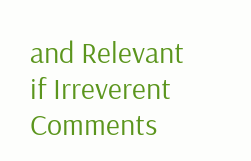and Relevant if Irreverent Comments